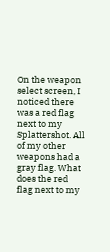On the weapon select screen, I noticed there was a red flag next to my Splattershot. All of my other weapons had a gray flag. What does the red flag next to my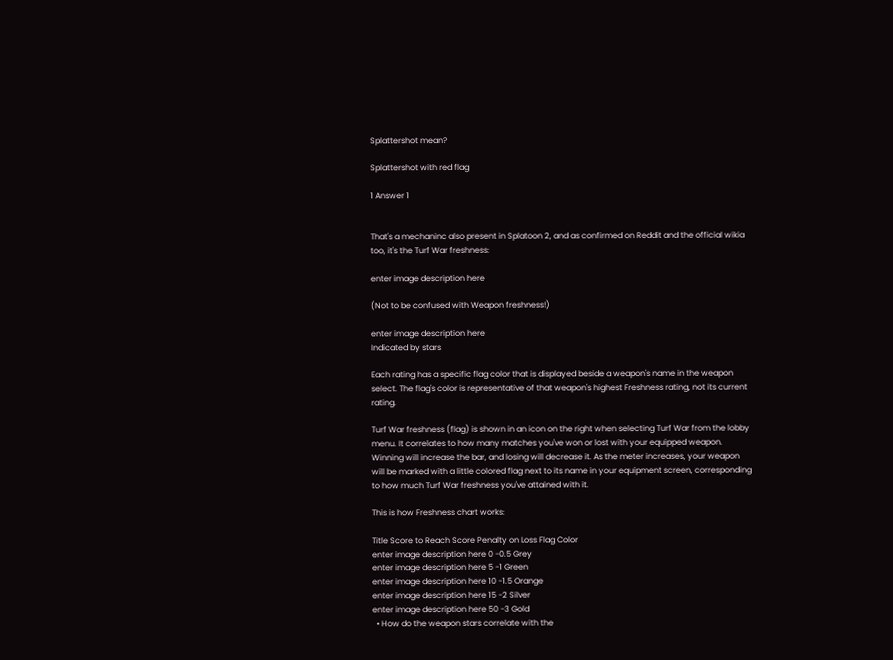Splattershot mean?

Splattershot with red flag

1 Answer 1


That's a mechaninc also present in Splatoon 2, and as confirmed on Reddit and the official wikia too, it's the Turf War freshness:

enter image description here

(Not to be confused with Weapon freshness!)

enter image description here
Indicated by stars

Each rating has a specific flag color that is displayed beside a weapon's name in the weapon select. The flag's color is representative of that weapon's highest Freshness rating, not its current rating.

Turf War freshness (flag) is shown in an icon on the right when selecting Turf War from the lobby menu. It correlates to how many matches you've won or lost with your equipped weapon. Winning will increase the bar, and losing will decrease it. As the meter increases, your weapon will be marked with a little colored flag next to its name in your equipment screen, corresponding to how much Turf War freshness you've attained with it.

This is how Freshness chart works:

Title Score to Reach Score Penalty on Loss Flag Color
enter image description here 0 -0.5 Grey
enter image description here 5 -1 Green
enter image description here 10 -1.5 Orange
enter image description here 15 -2 Silver
enter image description here 50 -3 Gold
  • How do the weapon stars correlate with the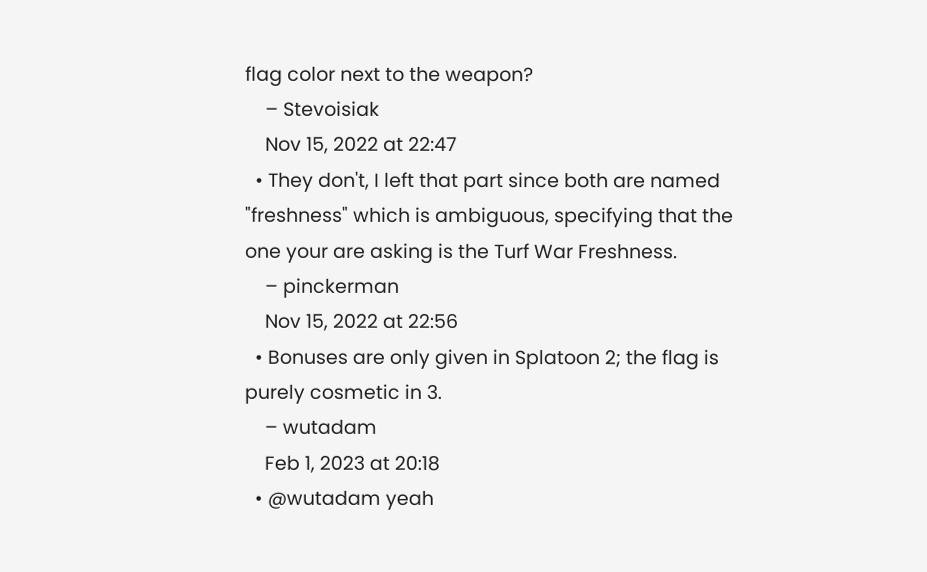flag color next to the weapon?
    – Stevoisiak
    Nov 15, 2022 at 22:47
  • They don't, I left that part since both are named "freshness" which is ambiguous, specifying that the one your are asking is the Turf War Freshness.
    – pinckerman
    Nov 15, 2022 at 22:56
  • Bonuses are only given in Splatoon 2; the flag is purely cosmetic in 3.
    – wutadam
    Feb 1, 2023 at 20:18
  • @wutadam yeah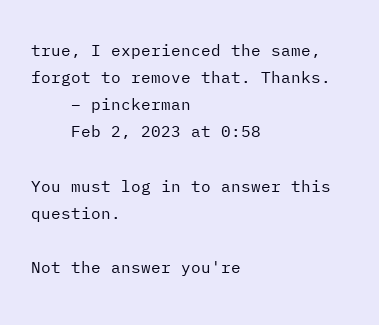true, I experienced the same, forgot to remove that. Thanks.
    – pinckerman
    Feb 2, 2023 at 0:58

You must log in to answer this question.

Not the answer you're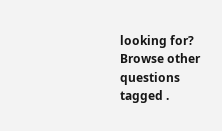looking for? Browse other questions tagged .